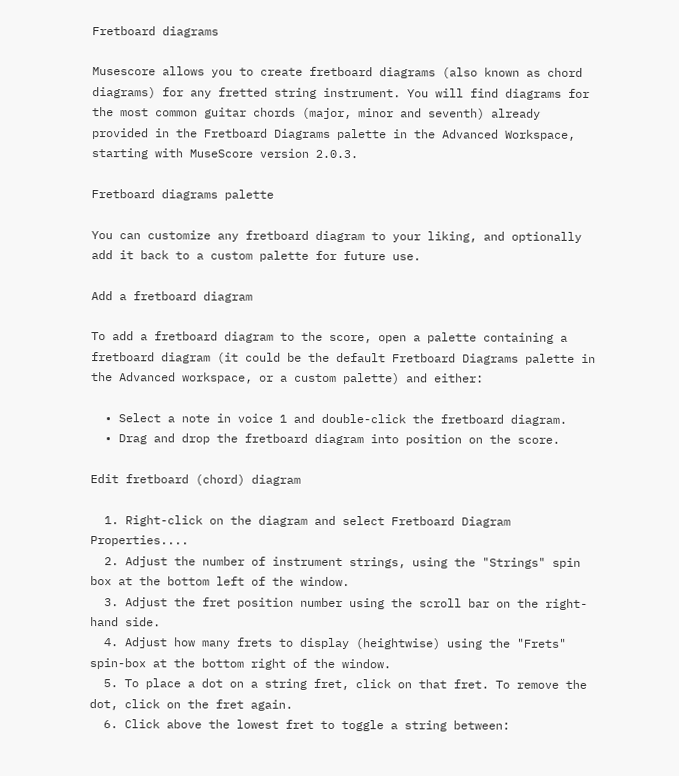Fretboard diagrams

Musescore allows you to create fretboard diagrams (also known as chord diagrams) for any fretted string instrument. You will find diagrams for the most common guitar chords (major, minor and seventh) already provided in the Fretboard Diagrams palette in the Advanced Workspace, starting with MuseScore version 2.0.3.

Fretboard diagrams palette

You can customize any fretboard diagram to your liking, and optionally add it back to a custom palette for future use.

Add a fretboard diagram

To add a fretboard diagram to the score, open a palette containing a fretboard diagram (it could be the default Fretboard Diagrams palette in the Advanced workspace, or a custom palette) and either:

  • Select a note in voice 1 and double-click the fretboard diagram.
  • Drag and drop the fretboard diagram into position on the score.

Edit fretboard (chord) diagram

  1. Right-click on the diagram and select Fretboard Diagram Properties....
  2. Adjust the number of instrument strings, using the "Strings" spin box at the bottom left of the window.
  3. Adjust the fret position number using the scroll bar on the right-hand side.
  4. Adjust how many frets to display (heightwise) using the "Frets" spin-box at the bottom right of the window.
  5. To place a dot on a string fret, click on that fret. To remove the dot, click on the fret again.
  6. Click above the lowest fret to toggle a string between: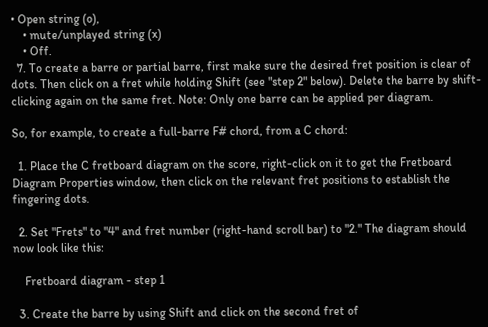• Open string (o),
    • mute/unplayed string (x)
    • Off.
  7. To create a barre or partial barre, first make sure the desired fret position is clear of dots. Then click on a fret while holding Shift (see "step 2" below). Delete the barre by shift-clicking again on the same fret. Note: Only one barre can be applied per diagram.

So, for example, to create a full-barre F# chord, from a C chord:

  1. Place the C fretboard diagram on the score, right-click on it to get the Fretboard Diagram Properties window, then click on the relevant fret positions to establish the fingering dots.

  2. Set "Frets" to "4" and fret number (right-hand scroll bar) to "2." The diagram should now look like this:

    Fretboard diagram - step 1

  3. Create the barre by using Shift and click on the second fret of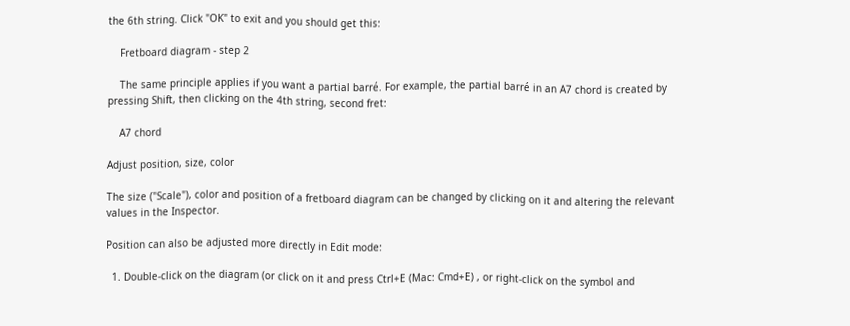the 6th string. Click "OK" to exit and you should get this:

    Fretboard diagram - step 2

    The same principle applies if you want a partial barré. For example, the partial barré in an A7 chord is created by pressing Shift, then clicking on the 4th string, second fret:

    A7 chord

Adjust position, size, color

The size ("Scale"), color and position of a fretboard diagram can be changed by clicking on it and altering the relevant values in the Inspector.

Position can also be adjusted more directly in Edit mode:

  1. Double-click on the diagram (or click on it and press Ctrl+E (Mac: Cmd+E) , or right-click on the symbol and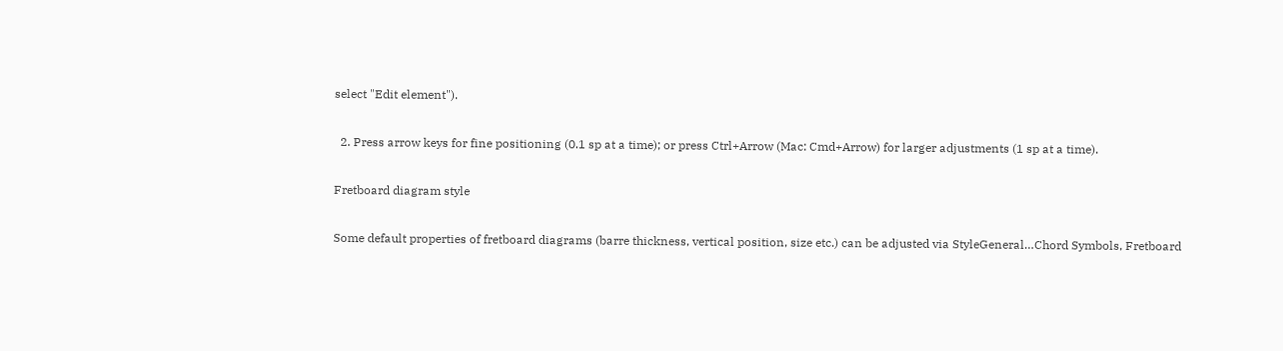select "Edit element").

  2. Press arrow keys for fine positioning (0.1 sp at a time); or press Ctrl+Arrow (Mac: Cmd+Arrow) for larger adjustments (1 sp at a time).

Fretboard diagram style

Some default properties of fretboard diagrams (barre thickness, vertical position, size etc.) can be adjusted via StyleGeneral…Chord Symbols, Fretboard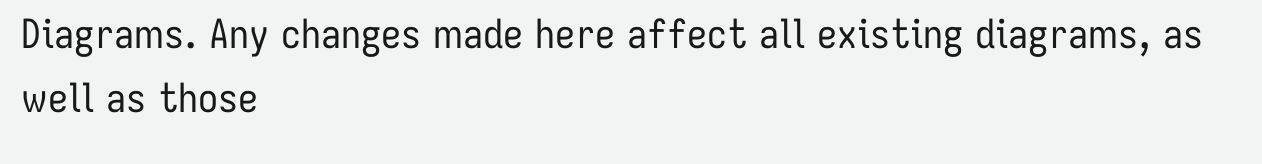Diagrams. Any changes made here affect all existing diagrams, as well as those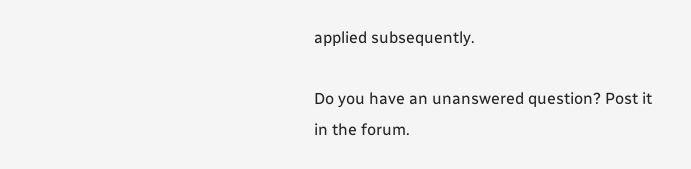applied subsequently.

Do you have an unanswered question? Post it in the forum.